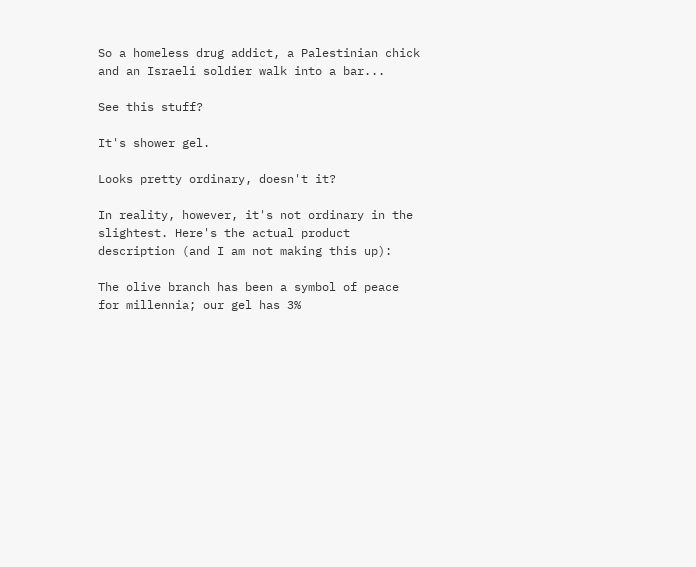So a homeless drug addict, a Palestinian chick and an Israeli soldier walk into a bar...

See this stuff?

It's shower gel.

Looks pretty ordinary, doesn't it?

In reality, however, it's not ordinary in the slightest. Here's the actual product description (and I am not making this up):

The olive branch has been a symbol of peace for millennia; our gel has 3%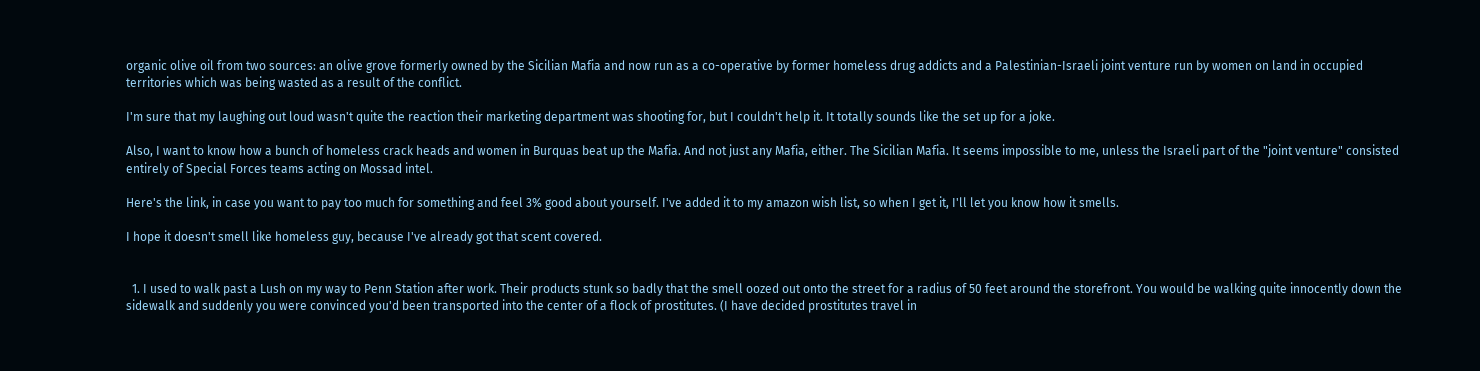organic olive oil from two sources: an olive grove formerly owned by the Sicilian Mafia and now run as a co-operative by former homeless drug addicts and a Palestinian-Israeli joint venture run by women on land in occupied territories which was being wasted as a result of the conflict.

I'm sure that my laughing out loud wasn't quite the reaction their marketing department was shooting for, but I couldn't help it. It totally sounds like the set up for a joke.

Also, I want to know how a bunch of homeless crack heads and women in Burquas beat up the Mafia. And not just any Mafia, either. The Sicilian Mafia. It seems impossible to me, unless the Israeli part of the "joint venture" consisted entirely of Special Forces teams acting on Mossad intel.

Here's the link, in case you want to pay too much for something and feel 3% good about yourself. I've added it to my amazon wish list, so when I get it, I'll let you know how it smells.

I hope it doesn't smell like homeless guy, because I've already got that scent covered.


  1. I used to walk past a Lush on my way to Penn Station after work. Their products stunk so badly that the smell oozed out onto the street for a radius of 50 feet around the storefront. You would be walking quite innocently down the sidewalk and suddenly you were convinced you'd been transported into the center of a flock of prostitutes. (I have decided prostitutes travel in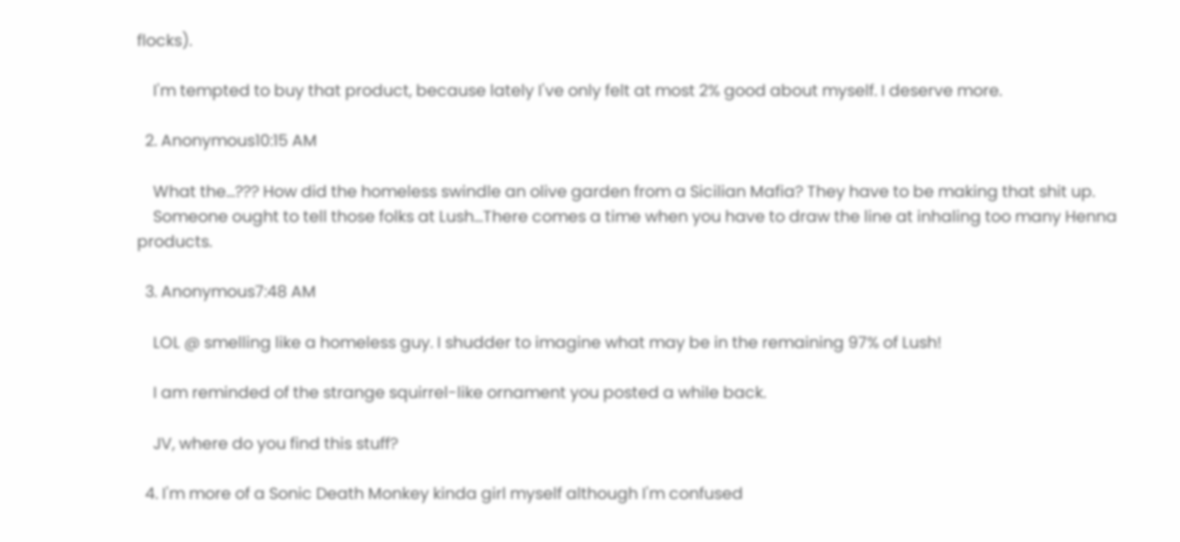flocks).

    I'm tempted to buy that product, because lately I've only felt at most 2% good about myself. I deserve more.

  2. Anonymous10:15 AM

    What the...??? How did the homeless swindle an olive garden from a Sicilian Mafia? They have to be making that shit up.
    Someone ought to tell those folks at Lush...There comes a time when you have to draw the line at inhaling too many Henna products.

  3. Anonymous7:48 AM

    LOL @ smelling like a homeless guy. I shudder to imagine what may be in the remaining 97% of Lush!

    I am reminded of the strange squirrel-like ornament you posted a while back.

    JV, where do you find this stuff?

  4. I'm more of a Sonic Death Monkey kinda girl myself although I'm confused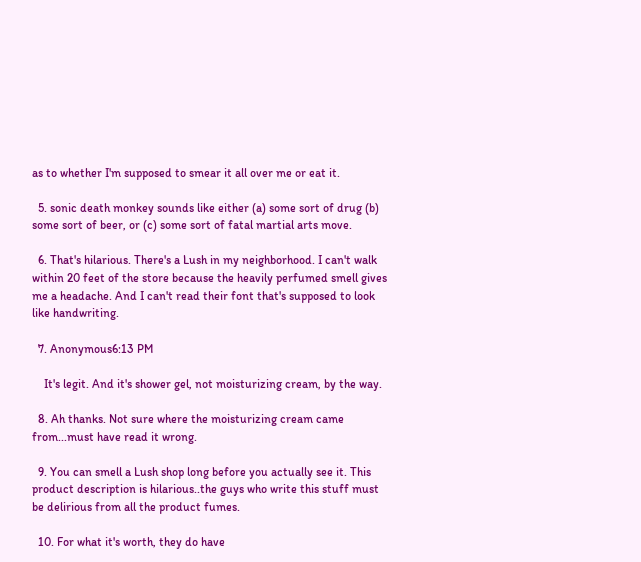as to whether I'm supposed to smear it all over me or eat it.

  5. sonic death monkey sounds like either (a) some sort of drug (b) some sort of beer, or (c) some sort of fatal martial arts move.

  6. That's hilarious. There's a Lush in my neighborhood. I can't walk within 20 feet of the store because the heavily perfumed smell gives me a headache. And I can't read their font that's supposed to look like handwriting.

  7. Anonymous6:13 PM

    It's legit. And it's shower gel, not moisturizing cream, by the way.

  8. Ah thanks. Not sure where the moisturizing cream came from...must have read it wrong.

  9. You can smell a Lush shop long before you actually see it. This product description is hilarious..the guys who write this stuff must be delirious from all the product fumes.

  10. For what it's worth, they do have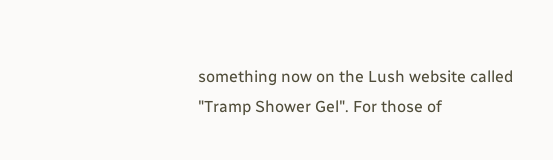something now on the Lush website called "Tramp Shower Gel". For those of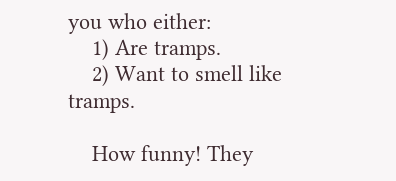you who either:
    1) Are tramps.
    2) Want to smell like tramps.

    How funny! They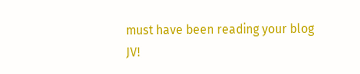must have been reading your blog JV!